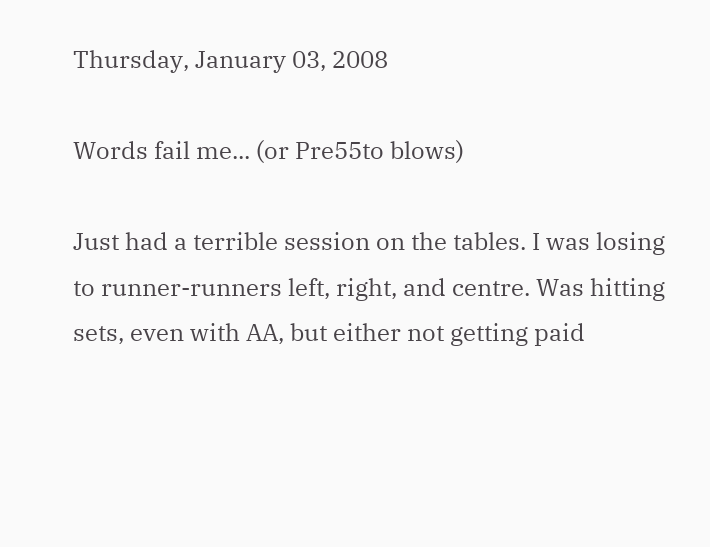Thursday, January 03, 2008

Words fail me... (or Pre55to blows)

Just had a terrible session on the tables. I was losing to runner-runners left, right, and centre. Was hitting sets, even with AA, but either not getting paid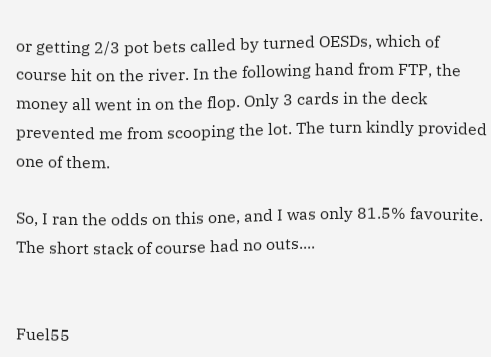or getting 2/3 pot bets called by turned OESDs, which of course hit on the river. In the following hand from FTP, the money all went in on the flop. Only 3 cards in the deck prevented me from scooping the lot. The turn kindly provided one of them.

So, I ran the odds on this one, and I was only 81.5% favourite. The short stack of course had no outs....


Fuel55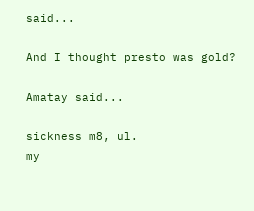said...

And I thought presto was gold?

Amatay said...

sickness m8, ul.
my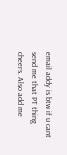email addy is btw if u cant send me that PT thing cheers. Also add me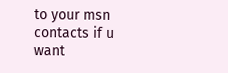to your msn contacts if u want